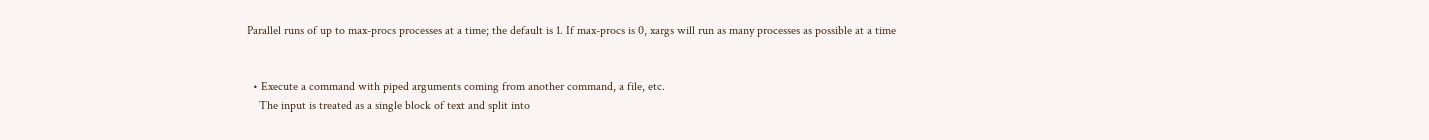Parallel runs of up to max-procs processes at a time; the default is 1. If max-procs is 0, xargs will run as many processes as possible at a time


  • Execute a command with piped arguments coming from another command, a file, etc.
    The input is treated as a single block of text and split into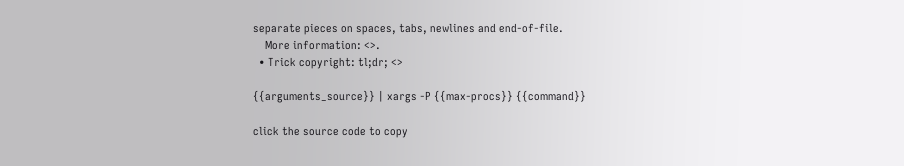separate pieces on spaces, tabs, newlines and end-of-file.
    More information: <>.
  • Trick copyright: tl;dr; <>

{{arguments_source}} | xargs -P {{max-procs}} {{command}}

click the source code to copy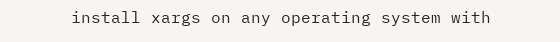install xargs on any operating system with